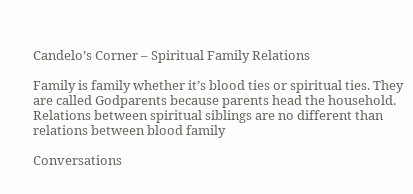Candelo’s Corner – Spiritual Family Relations

Family is family whether it’s blood ties or spiritual ties. They are called Godparents because parents head the household. Relations between spiritual siblings are no different than relations between blood family

Conversations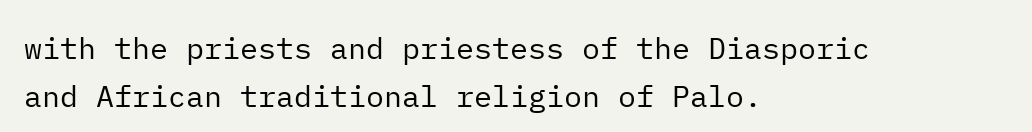with the priests and priestess of the Diasporic and African traditional religion of Palo.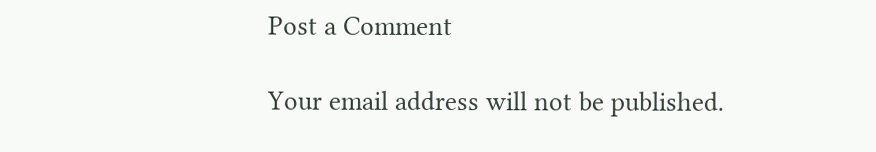Post a Comment

Your email address will not be published.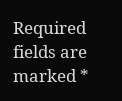Required fields are marked *